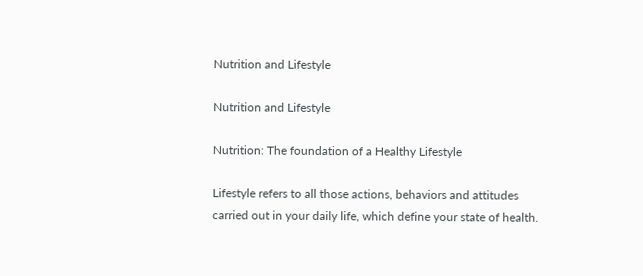Nutrition and Lifestyle

Nutrition and Lifestyle

Nutrition: The foundation of a Healthy Lifestyle

Lifestyle refers to all those actions, behaviors and attitudes carried out in your daily life, which define your state of health.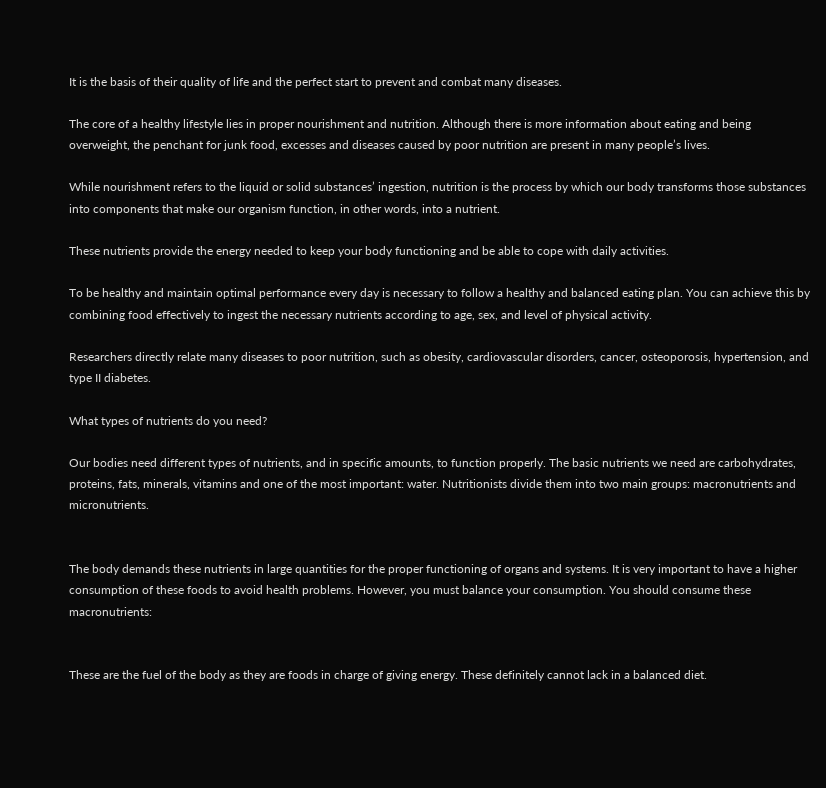It is the basis of their quality of life and the perfect start to prevent and combat many diseases.

The core of a healthy lifestyle lies in proper nourishment and nutrition. Although there is more information about eating and being overweight, the penchant for junk food, excesses and diseases caused by poor nutrition are present in many people’s lives.

While nourishment refers to the liquid or solid substances’ ingestion, nutrition is the process by which our body transforms those substances into components that make our organism function, in other words, into a nutrient.

These nutrients provide the energy needed to keep your body functioning and be able to cope with daily activities.

To be healthy and maintain optimal performance every day is necessary to follow a healthy and balanced eating plan. You can achieve this by combining food effectively to ingest the necessary nutrients according to age, sex, and level of physical activity.

Researchers directly relate many diseases to poor nutrition, such as obesity, cardiovascular disorders, cancer, osteoporosis, hypertension, and type II diabetes.

What types of nutrients do you need?

Our bodies need different types of nutrients, and in specific amounts, to function properly. The basic nutrients we need are carbohydrates, proteins, fats, minerals, vitamins and one of the most important: water. Nutritionists divide them into two main groups: macronutrients and micronutrients.


The body demands these nutrients in large quantities for the proper functioning of organs and systems. It is very important to have a higher consumption of these foods to avoid health problems. However, you must balance your consumption. You should consume these macronutrients:


These are the fuel of the body as they are foods in charge of giving energy. These definitely cannot lack in a balanced diet.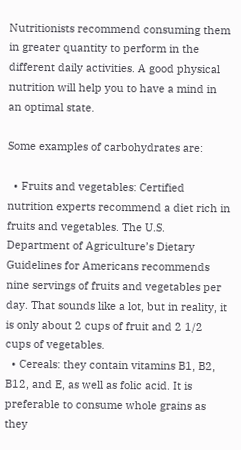Nutritionists recommend consuming them in greater quantity to perform in the different daily activities. A good physical nutrition will help you to have a mind in an optimal state.

Some examples of carbohydrates are:

  • Fruits and vegetables: Certified nutrition experts recommend a diet rich in fruits and vegetables. The U.S. Department of Agriculture’s Dietary Guidelines for Americans recommends nine servings of fruits and vegetables per day. That sounds like a lot, but in reality, it is only about 2 cups of fruit and 2 1/2 cups of vegetables.
  • Cereals: they contain vitamins B1, B2, B12, and E, as well as folic acid. It is preferable to consume whole grains as they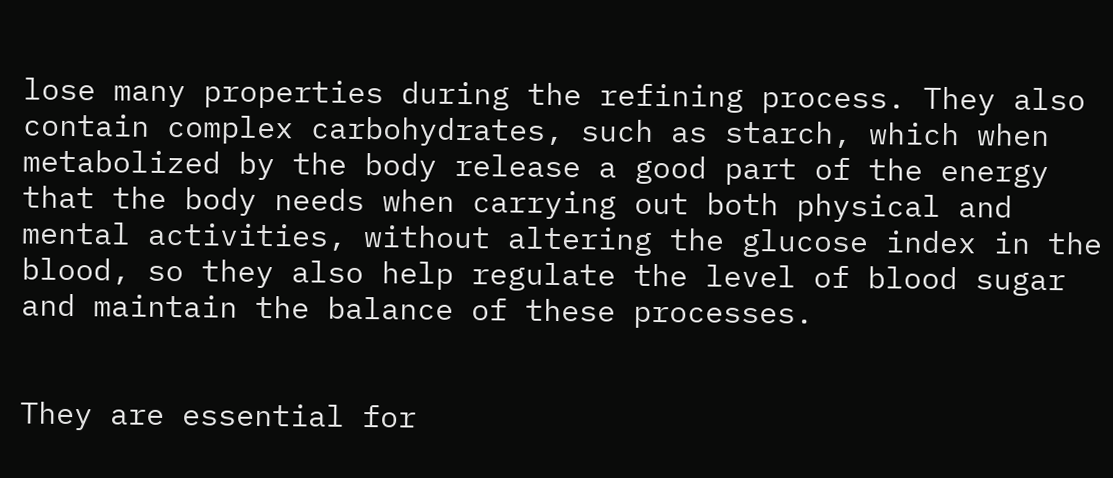lose many properties during the refining process. They also contain complex carbohydrates, such as starch, which when metabolized by the body release a good part of the energy that the body needs when carrying out both physical and mental activities, without altering the glucose index in the blood, so they also help regulate the level of blood sugar and maintain the balance of these processes.


They are essential for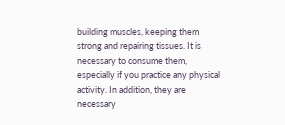building muscles, keeping them strong and repairing tissues. It is necessary to consume them, especially if you practice any physical activity. In addition, they are necessary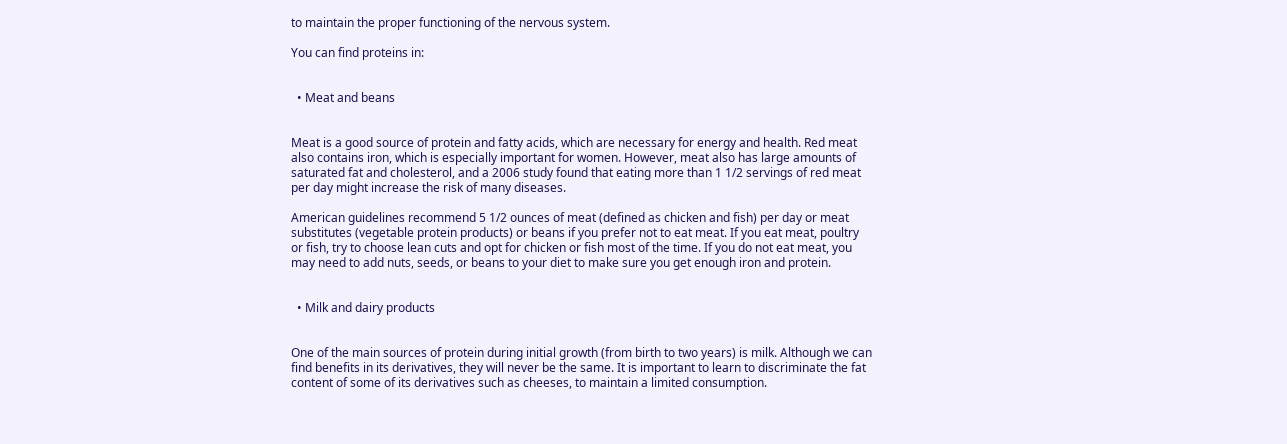to maintain the proper functioning of the nervous system.

You can find proteins in:


  • Meat and beans


Meat is a good source of protein and fatty acids, which are necessary for energy and health. Red meat also contains iron, which is especially important for women. However, meat also has large amounts of saturated fat and cholesterol, and a 2006 study found that eating more than 1 1/2 servings of red meat per day might increase the risk of many diseases.

American guidelines recommend 5 1/2 ounces of meat (defined as chicken and fish) per day or meat substitutes (vegetable protein products) or beans if you prefer not to eat meat. If you eat meat, poultry or fish, try to choose lean cuts and opt for chicken or fish most of the time. If you do not eat meat, you may need to add nuts, seeds, or beans to your diet to make sure you get enough iron and protein.


  • Milk and dairy products


One of the main sources of protein during initial growth (from birth to two years) is milk. Although we can find benefits in its derivatives, they will never be the same. It is important to learn to discriminate the fat content of some of its derivatives such as cheeses, to maintain a limited consumption.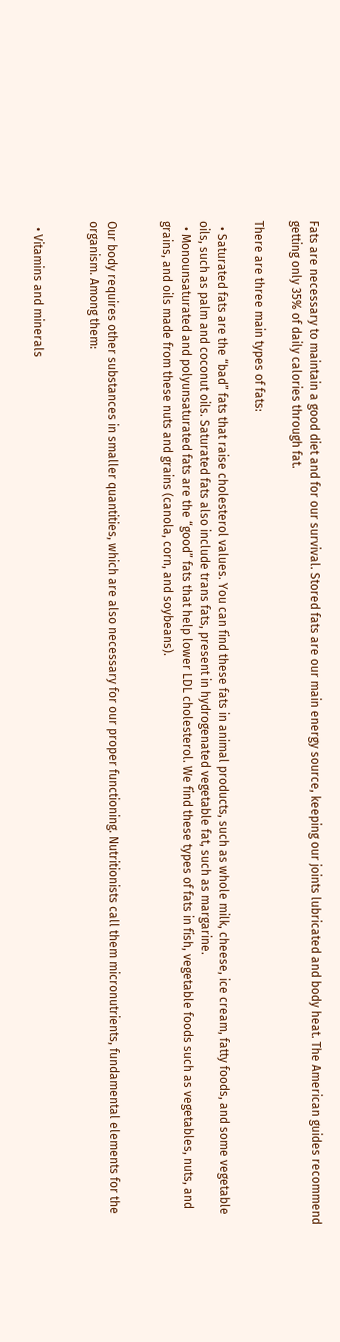Fats are necessary to maintain a good diet and for our survival. Stored fats are our main energy source, keeping our joints lubricated and body heat. The American guides recommend getting only 35% of daily calories through fat.

There are three main types of fats:

  • Saturated fats are the “bad” fats that raise cholesterol values. You can find these fats in animal products, such as whole milk, cheese, ice cream, fatty foods, and some vegetable oils, such as palm and coconut oils. Saturated fats also include trans fats, present in hydrogenated vegetable fat, such as margarine.
  • Monounsaturated and polyunsaturated fats are the “good” fats that help lower LDL cholesterol. We find these types of fats in fish, vegetable foods such as vegetables, nuts, and grains, and oils made from these nuts and grains (canola, corn, and soybeans).


Our body requires other substances in smaller quantities, which are also necessary for our proper functioning. Nutritionists call them micronutrients, fundamental elements for the organism. Among them:


  • Vitamins and minerals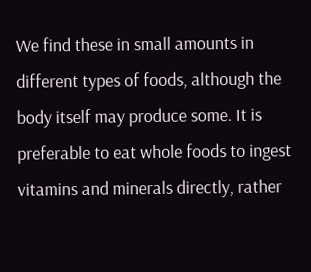We find these in small amounts in different types of foods, although the body itself may produce some. It is preferable to eat whole foods to ingest vitamins and minerals directly, rather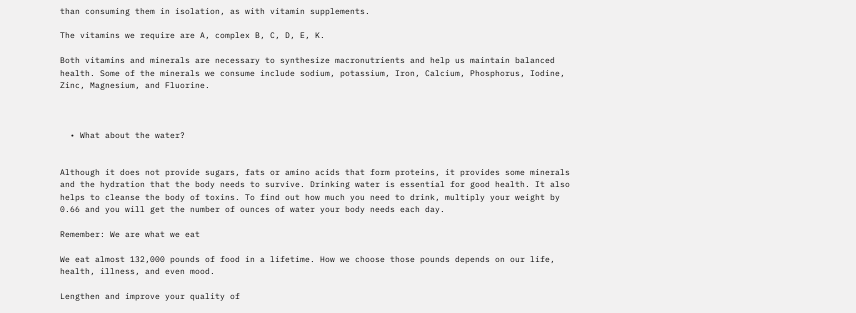than consuming them in isolation, as with vitamin supplements.

The vitamins we require are A, complex B, C, D, E, K.

Both vitamins and minerals are necessary to synthesize macronutrients and help us maintain balanced health. Some of the minerals we consume include sodium, potassium, Iron, Calcium, Phosphorus, Iodine, Zinc, Magnesium, and Fluorine.



  • What about the water?


Although it does not provide sugars, fats or amino acids that form proteins, it provides some minerals and the hydration that the body needs to survive. Drinking water is essential for good health. It also helps to cleanse the body of toxins. To find out how much you need to drink, multiply your weight by 0.66 and you will get the number of ounces of water your body needs each day.

Remember: We are what we eat

We eat almost 132,000 pounds of food in a lifetime. How we choose those pounds depends on our life, health, illness, and even mood.

Lengthen and improve your quality of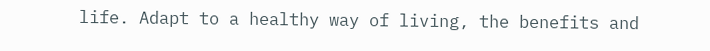life. Adapt to a healthy way of living, the benefits and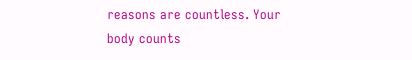reasons are countless. Your body counts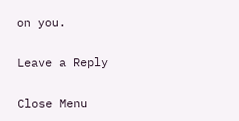on you.

Leave a Reply

Close Menu